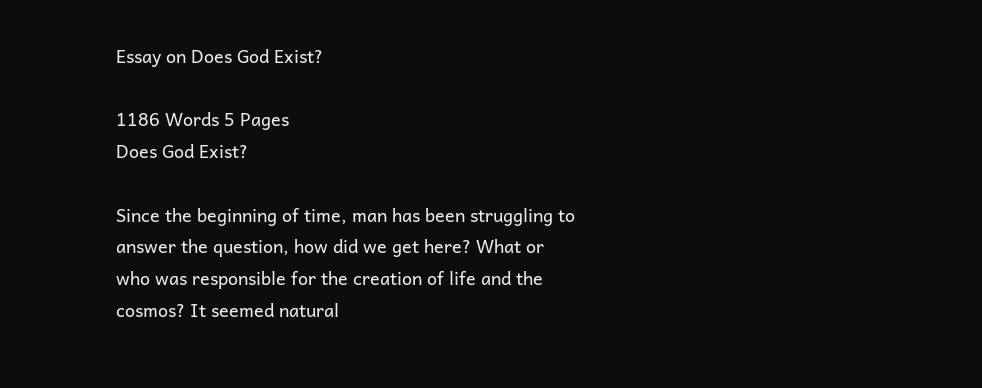Essay on Does God Exist?

1186 Words 5 Pages
Does God Exist?

Since the beginning of time, man has been struggling to answer the question, how did we get here? What or who was responsible for the creation of life and the cosmos? It seemed natural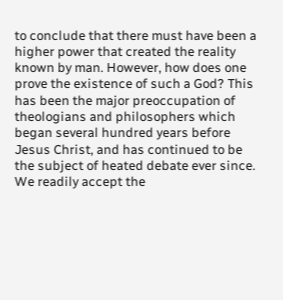to conclude that there must have been a higher power that created the reality known by man. However, how does one prove the existence of such a God? This has been the major preoccupation of theologians and philosophers which began several hundred years before Jesus Christ, and has continued to be the subject of heated debate ever since. We readily accept the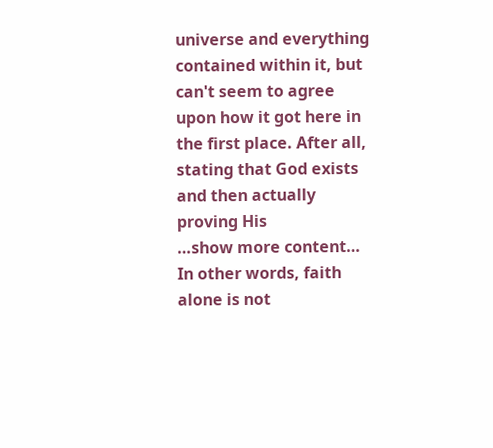universe and everything contained within it, but can't seem to agree upon how it got here in the first place. After all, stating that God exists and then actually proving His
…show more content…
In other words, faith alone is not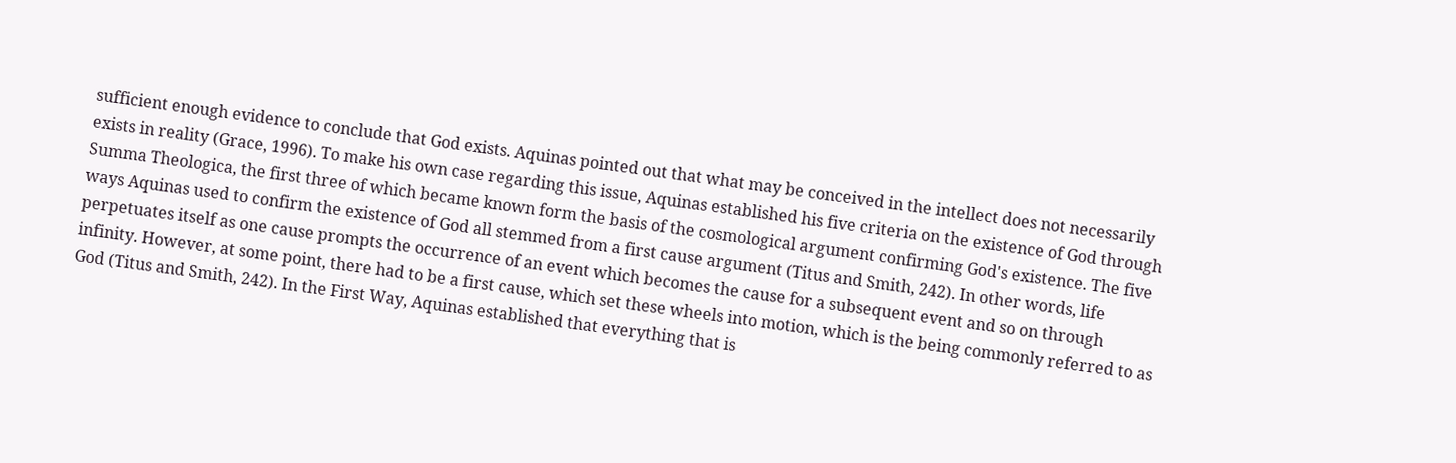sufficient enough evidence to conclude that God exists. Aquinas pointed out that what may be conceived in the intellect does not necessarily exists in reality (Grace, 1996). To make his own case regarding this issue, Aquinas established his five criteria on the existence of God through Summa Theologica, the first three of which became known form the basis of the cosmological argument confirming God's existence. The five ways Aquinas used to confirm the existence of God all stemmed from a first cause argument (Titus and Smith, 242). In other words, life perpetuates itself as one cause prompts the occurrence of an event which becomes the cause for a subsequent event and so on through infinity. However, at some point, there had to be a first cause, which set these wheels into motion, which is the being commonly referred to as God (Titus and Smith, 242). In the First Way, Aquinas established that everything that is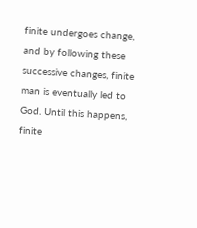finite undergoes change, and by following these successive changes, finite man is eventually led to God. Until this happens, finite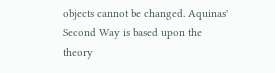objects cannot be changed. Aquinas' Second Way is based upon the theory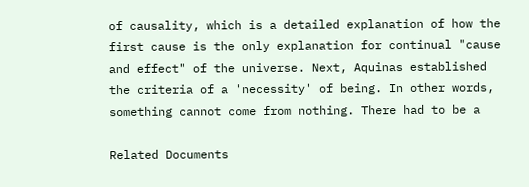of causality, which is a detailed explanation of how the first cause is the only explanation for continual "cause and effect" of the universe. Next, Aquinas established the criteria of a 'necessity' of being. In other words, something cannot come from nothing. There had to be a

Related Documents